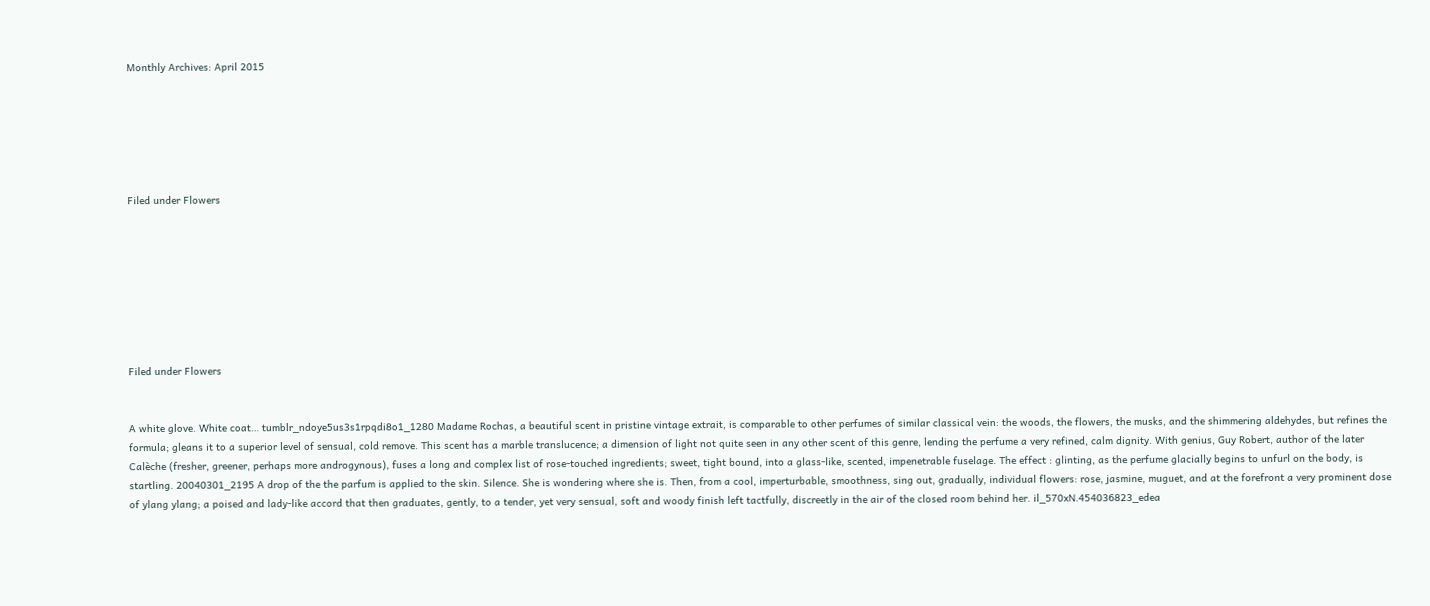Monthly Archives: April 2015






Filed under Flowers








Filed under Flowers


A white glove. White coat… tumblr_ndoye5us3s1rpqdi8o1_1280 Madame Rochas, a beautiful scent in pristine vintage extrait, is comparable to other perfumes of similar classical vein: the woods, the flowers, the musks, and the shimmering aldehydes, but refines the formula; gleans it to a superior level of sensual, cold remove. This scent has a marble translucence; a dimension of light not quite seen in any other scent of this genre, lending the perfume a very refined, calm dignity. With genius, Guy Robert, author of the later Calèche (fresher, greener, perhaps more androgynous), fuses a long and complex list of rose-touched ingredients; sweet, tight bound, into a glass-like, scented, impenetrable fuselage. The effect : glinting, as the perfume glacially begins to unfurl on the body, is startling. 20040301_2195 A drop of the the parfum is applied to the skin. Silence. She is wondering where she is. Then, from a cool, imperturbable, smoothness, sing out, gradually, individual flowers: rose, jasmine, muguet, and at the forefront a very prominent dose of ylang ylang; a poised and lady-like accord that then graduates, gently, to a tender, yet very sensual, soft and woody finish left tactfully, discreetly in the air of the closed room behind her. il_570xN.454036823_edea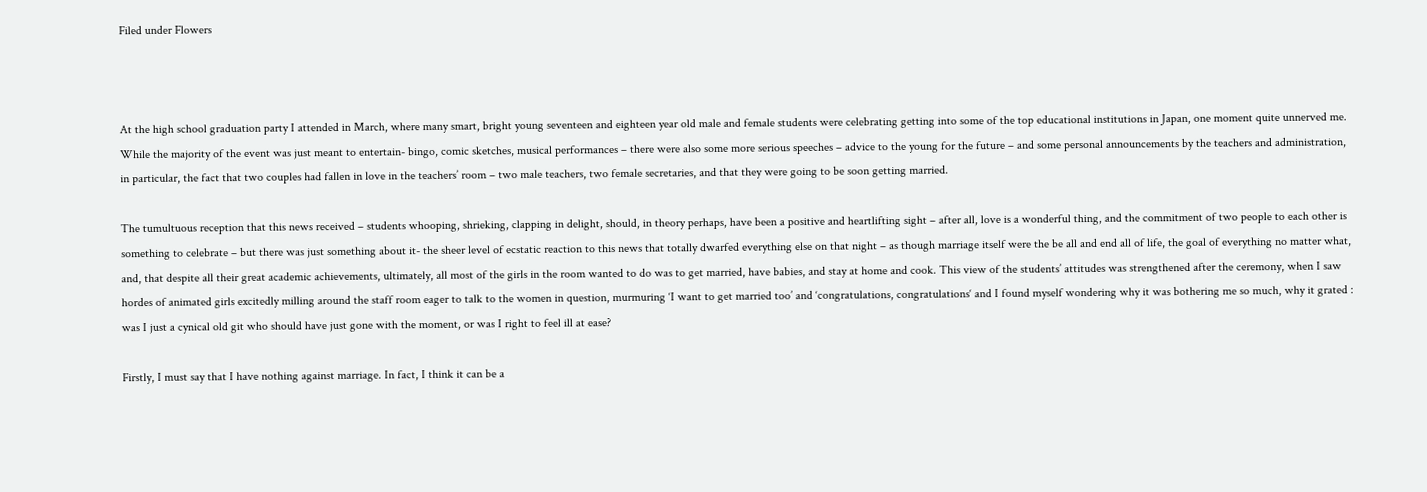Filed under Flowers



At the high school graduation party I attended in March, where many smart, bright young seventeen and eighteen year old male and female students were celebrating getting into some of the top educational institutions in Japan, one moment quite unnerved me. While the majority of the event was just meant to entertain- bingo, comic sketches, musical performances – there were also some more serious speeches – advice to the young for the future – and some personal announcements by the teachers and administration, in particular, the fact that two couples had fallen in love in the teachers’ room – two male teachers, two female secretaries, and that they were going to be soon getting married.

The tumultuous reception that this news received – students whooping, shrieking, clapping in delight, should, in theory perhaps, have been a positive and heartlifting sight – after all, love is a wonderful thing, and the commitment of two people to each other is something to celebrate – but there was just something about it- the sheer level of ecstatic reaction to this news that totally dwarfed everything else on that night – as though marriage itself were the be all and end all of life, the goal of everything no matter what, and, that despite all their great academic achievements, ultimately, all most of the girls in the room wanted to do was to get married, have babies, and stay at home and cook. This view of the students’ attitudes was strengthened after the ceremony, when I saw hordes of animated girls excitedly milling around the staff room eager to talk to the women in question, murmuring ‘I want to get married too’ and ‘congratulations, congratulations‘ and I found myself wondering why it was bothering me so much, why it grated : was I just a cynical old git who should have just gone with the moment, or was I right to feel ill at ease?

Firstly, I must say that I have nothing against marriage. In fact, I think it can be a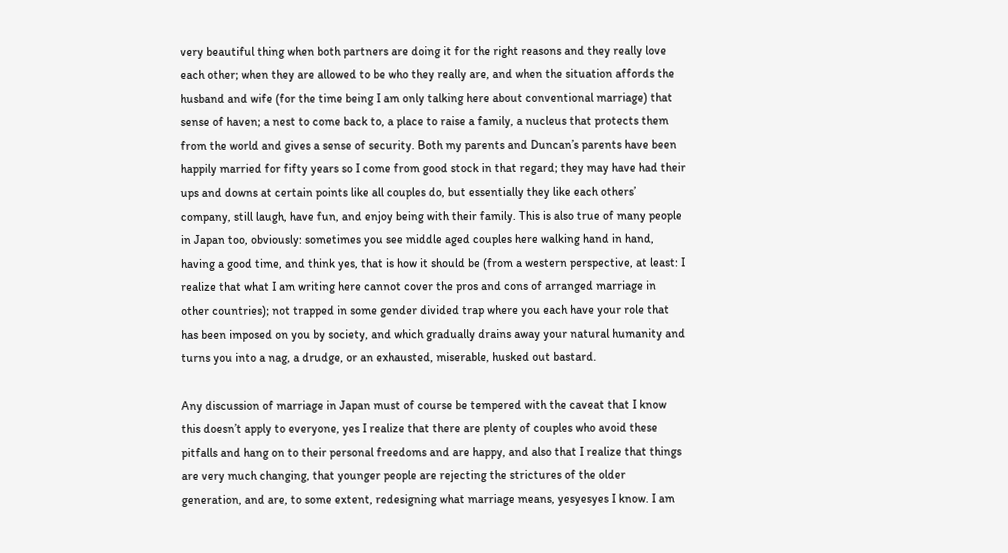very beautiful thing when both partners are doing it for the right reasons and they really love each other; when they are allowed to be who they really are, and when the situation affords the husband and wife (for the time being I am only talking here about conventional marriage) that sense of haven; a nest to come back to, a place to raise a family, a nucleus that protects them from the world and gives a sense of security. Both my parents and Duncan’s parents have been happily married for fifty years so I come from good stock in that regard; they may have had their ups and downs at certain points like all couples do, but essentially they like each others’ company, still laugh, have fun, and enjoy being with their family. This is also true of many people in Japan too, obviously: sometimes you see middle aged couples here walking hand in hand, having a good time, and think yes, that is how it should be (from a western perspective, at least: I realize that what I am writing here cannot cover the pros and cons of arranged marriage in other countries); not trapped in some gender divided trap where you each have your role that has been imposed on you by society, and which gradually drains away your natural humanity and turns you into a nag, a drudge, or an exhausted, miserable, husked out bastard.

Any discussion of marriage in Japan must of course be tempered with the caveat that I know this doesn’t apply to everyone, yes I realize that there are plenty of couples who avoid these pitfalls and hang on to their personal freedoms and are happy, and also that I realize that things are very much changing, that younger people are rejecting the strictures of the older generation, and are, to some extent, redesigning what marriage means, yesyesyes I know. I am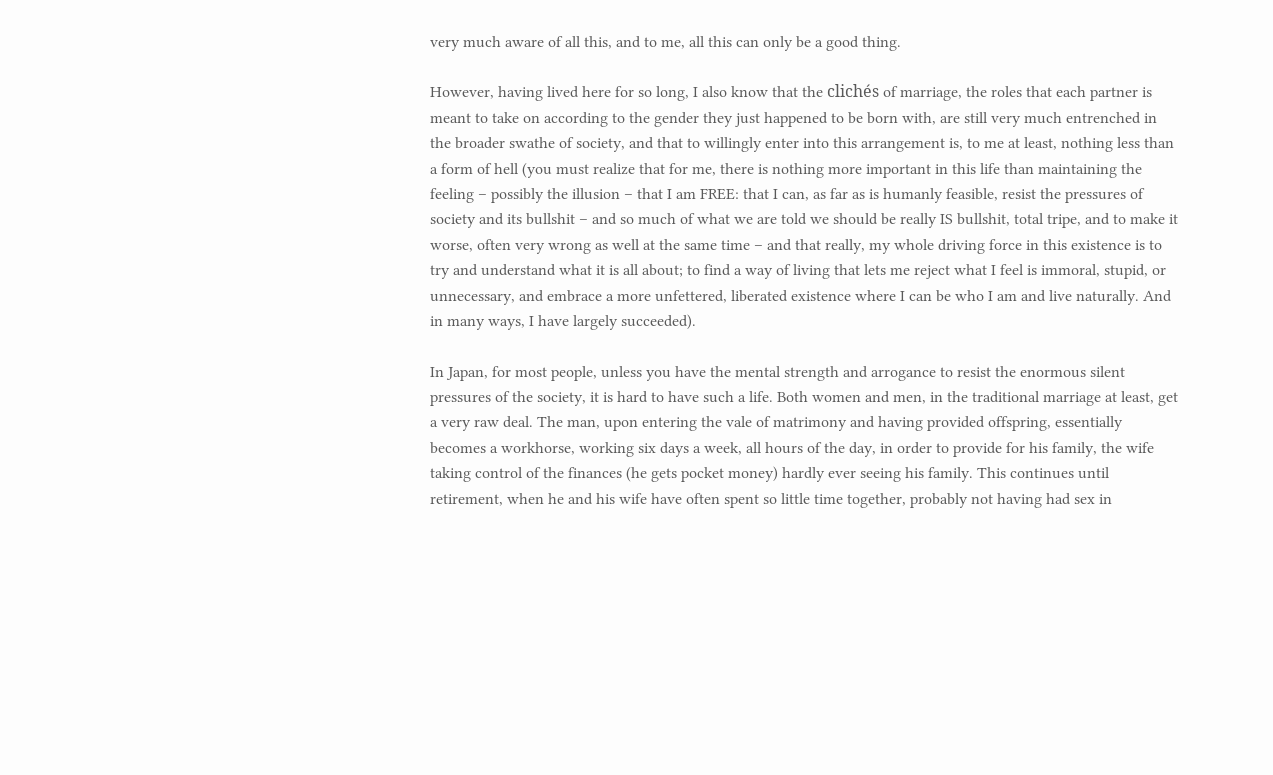very much aware of all this, and to me, all this can only be a good thing.

However, having lived here for so long, I also know that the clichés of marriage, the roles that each partner is meant to take on according to the gender they just happened to be born with, are still very much entrenched in the broader swathe of society, and that to willingly enter into this arrangement is, to me at least, nothing less than a form of hell (you must realize that for me, there is nothing more important in this life than maintaining the feeling – possibly the illusion – that I am FREE: that I can, as far as is humanly feasible, resist the pressures of society and its bullshit – and so much of what we are told we should be really IS bullshit, total tripe, and to make it worse, often very wrong as well at the same time – and that really, my whole driving force in this existence is to try and understand what it is all about; to find a way of living that lets me reject what I feel is immoral, stupid, or unnecessary, and embrace a more unfettered, liberated existence where I can be who I am and live naturally. And in many ways, I have largely succeeded).

In Japan, for most people, unless you have the mental strength and arrogance to resist the enormous silent pressures of the society, it is hard to have such a life. Both women and men, in the traditional marriage at least, get a very raw deal. The man, upon entering the vale of matrimony and having provided offspring, essentially becomes a workhorse, working six days a week, all hours of the day, in order to provide for his family, the wife taking control of the finances (he gets pocket money) hardly ever seeing his family. This continues until retirement, when he and his wife have often spent so little time together, probably not having had sex in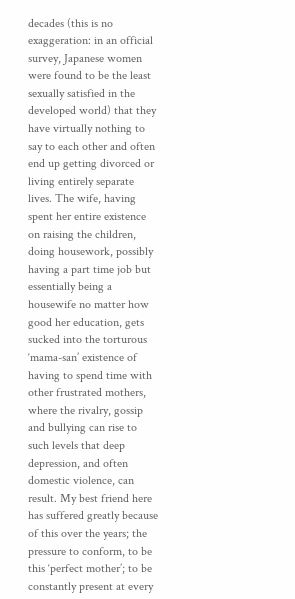decades (this is no exaggeration: in an official survey, Japanese women were found to be the least sexually satisfied in the developed world) that they have virtually nothing to say to each other and often end up getting divorced or living entirely separate lives. The wife, having spent her entire existence on raising the children, doing housework, possibly having a part time job but essentially being a housewife no matter how good her education, gets sucked into the torturous ‘mama-san’ existence of having to spend time with other frustrated mothers, where the rivalry, gossip and bullying can rise to such levels that deep depression, and often domestic violence, can result. My best friend here has suffered greatly because of this over the years; the pressure to conform, to be this ‘perfect mother’; to be constantly present at every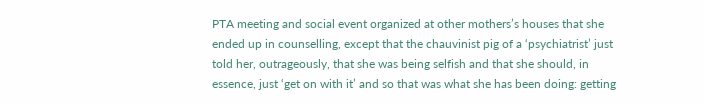PTA meeting and social event organized at other mothers’s houses that she ended up in counselling, except that the chauvinist pig of a ‘psychiatrist’ just told her, outrageously, that she was being selfish and that she should, in essence, just ‘get on with it’ and so that was what she has been doing: getting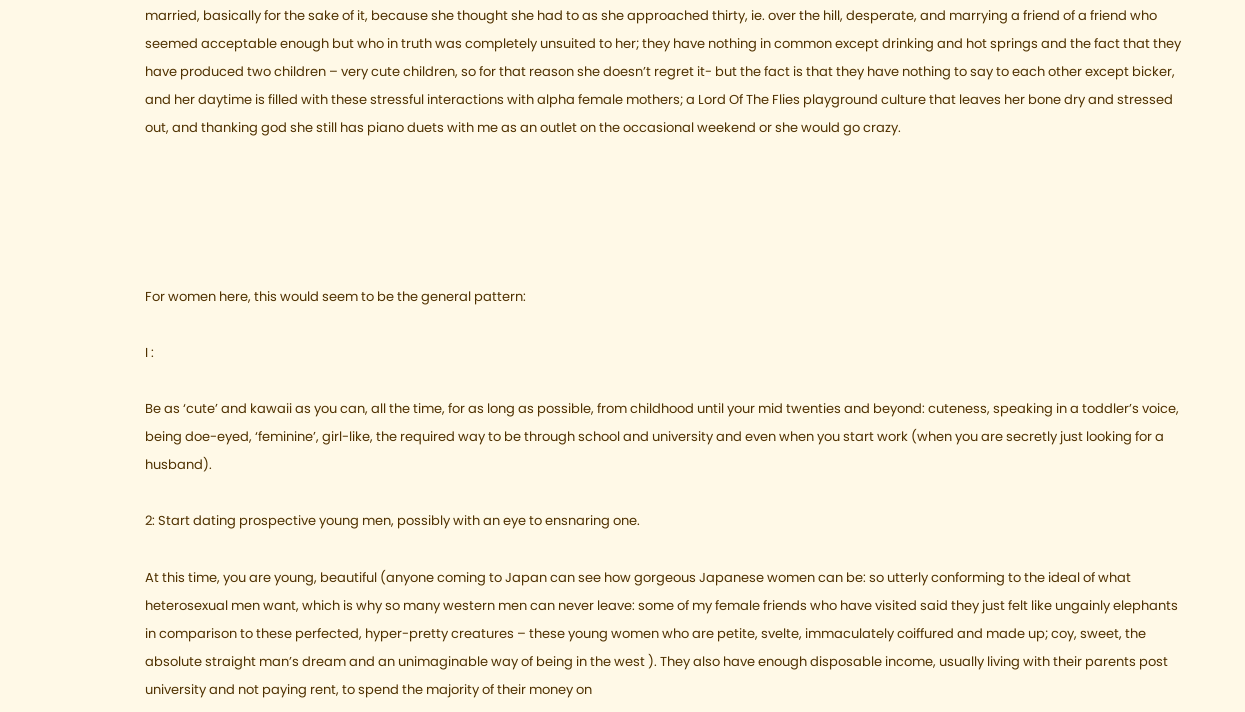married, basically for the sake of it, because she thought she had to as she approached thirty, ie. over the hill, desperate, and marrying a friend of a friend who seemed acceptable enough but who in truth was completely unsuited to her; they have nothing in common except drinking and hot springs and the fact that they have produced two children – very cute children, so for that reason she doesn’t regret it- but the fact is that they have nothing to say to each other except bicker, and her daytime is filled with these stressful interactions with alpha female mothers; a Lord Of The Flies playground culture that leaves her bone dry and stressed out, and thanking god she still has piano duets with me as an outlet on the occasional weekend or she would go crazy.





For women here, this would seem to be the general pattern:

I :

Be as ‘cute’ and kawaii as you can, all the time, for as long as possible, from childhood until your mid twenties and beyond: cuteness, speaking in a toddler’s voice, being doe-eyed, ‘feminine’, girl-like, the required way to be through school and university and even when you start work (when you are secretly just looking for a husband).

2: Start dating prospective young men, possibly with an eye to ensnaring one.

At this time, you are young, beautiful (anyone coming to Japan can see how gorgeous Japanese women can be: so utterly conforming to the ideal of what heterosexual men want, which is why so many western men can never leave: some of my female friends who have visited said they just felt like ungainly elephants in comparison to these perfected, hyper-pretty creatures – these young women who are petite, svelte, immaculately coiffured and made up; coy, sweet, the absolute straight man’s dream and an unimaginable way of being in the west ). They also have enough disposable income, usually living with their parents post university and not paying rent, to spend the majority of their money on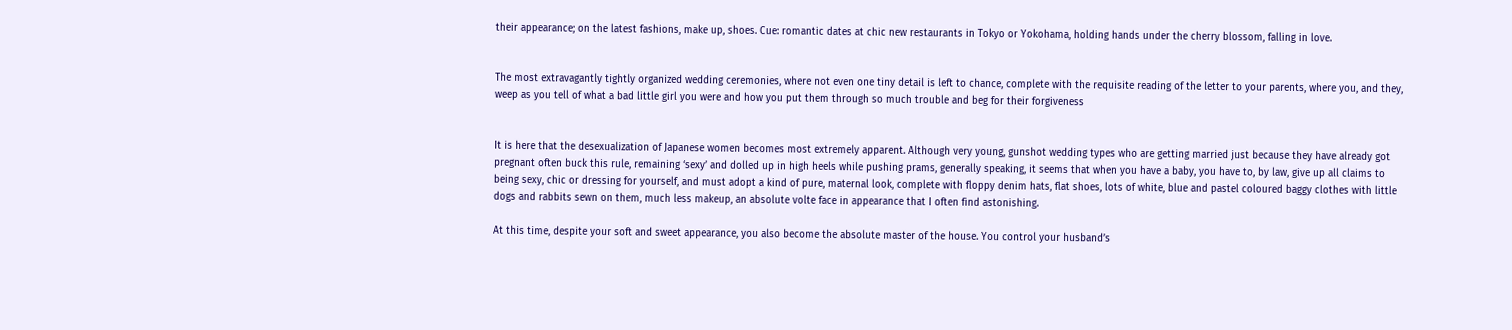their appearance; on the latest fashions, make up, shoes. Cue: romantic dates at chic new restaurants in Tokyo or Yokohama, holding hands under the cherry blossom, falling in love.


The most extravagantly tightly organized wedding ceremonies, where not even one tiny detail is left to chance, complete with the requisite reading of the letter to your parents, where you, and they, weep as you tell of what a bad little girl you were and how you put them through so much trouble and beg for their forgiveness


It is here that the desexualization of Japanese women becomes most extremely apparent. Although very young, gunshot wedding types who are getting married just because they have already got pregnant often buck this rule, remaining ‘sexy’ and dolled up in high heels while pushing prams, generally speaking, it seems that when you have a baby, you have to, by law, give up all claims to being sexy, chic or dressing for yourself, and must adopt a kind of pure, maternal look, complete with floppy denim hats, flat shoes, lots of white, blue and pastel coloured baggy clothes with little dogs and rabbits sewn on them, much less makeup, an absolute volte face in appearance that I often find astonishing.

At this time, despite your soft and sweet appearance, you also become the absolute master of the house. You control your husband’s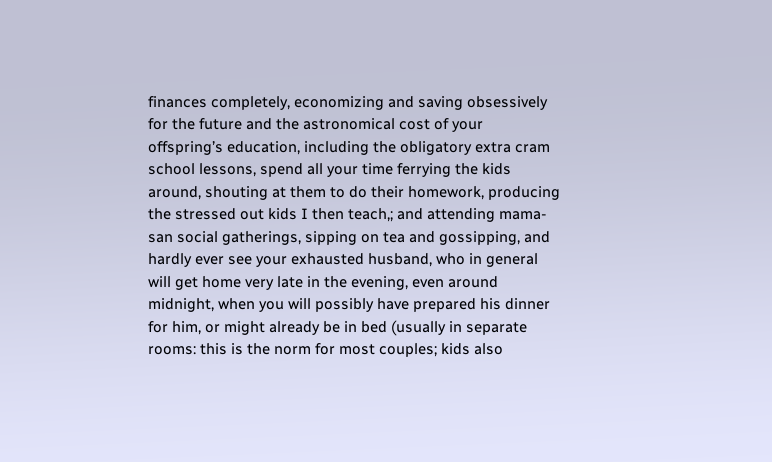finances completely, economizing and saving obsessively for the future and the astronomical cost of your offspring’s education, including the obligatory extra cram school lessons, spend all your time ferrying the kids around, shouting at them to do their homework, producing the stressed out kids I then teach,; and attending mama-san social gatherings, sipping on tea and gossipping, and hardly ever see your exhausted husband, who in general will get home very late in the evening, even around midnight, when you will possibly have prepared his dinner for him, or might already be in bed (usually in separate rooms: this is the norm for most couples; kids also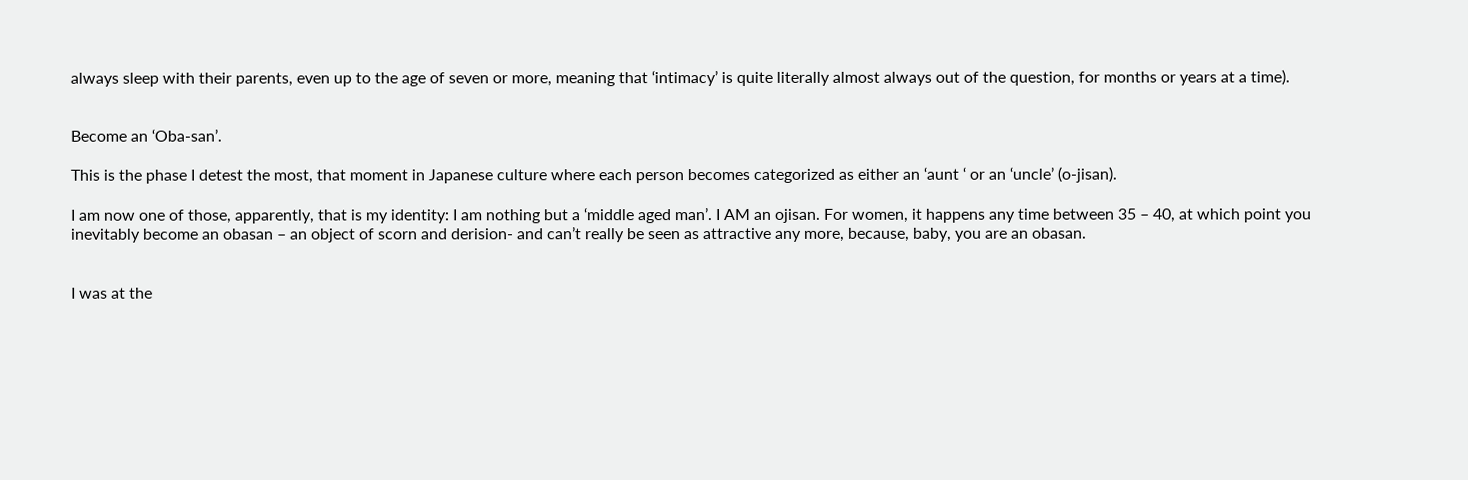always sleep with their parents, even up to the age of seven or more, meaning that ‘intimacy’ is quite literally almost always out of the question, for months or years at a time).


Become an ‘Oba-san’.

This is the phase I detest the most, that moment in Japanese culture where each person becomes categorized as either an ‘aunt ‘ or an ‘uncle’ (o-jisan).

I am now one of those, apparently, that is my identity: I am nothing but a ‘middle aged man’. I AM an ojisan. For women, it happens any time between 35 – 40, at which point you inevitably become an obasan – an object of scorn and derision- and can’t really be seen as attractive any more, because, baby, you are an obasan.


I was at the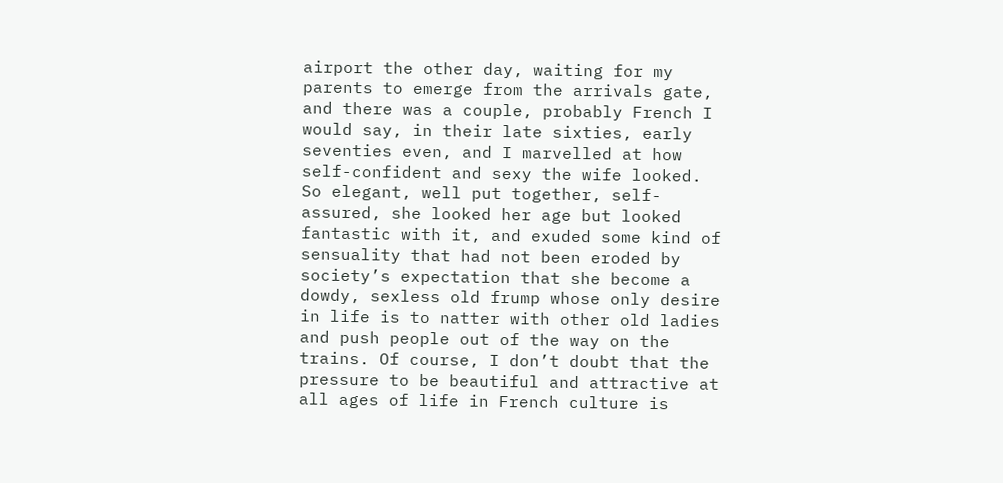airport the other day, waiting for my parents to emerge from the arrivals gate, and there was a couple, probably French I would say, in their late sixties, early seventies even, and I marvelled at how self-confident and sexy the wife looked. So elegant, well put together, self-assured, she looked her age but looked fantastic with it, and exuded some kind of sensuality that had not been eroded by society’s expectation that she become a dowdy, sexless old frump whose only desire in life is to natter with other old ladies and push people out of the way on the trains. Of course, I don’t doubt that the pressure to be beautiful and attractive at all ages of life in French culture is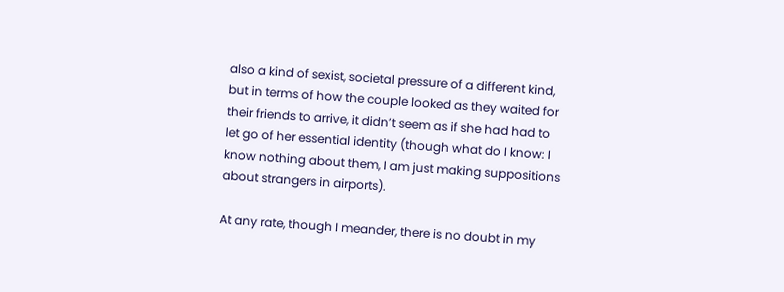also a kind of sexist, societal pressure of a different kind, but in terms of how the couple looked as they waited for their friends to arrive, it didn’t seem as if she had had to let go of her essential identity (though what do I know: I know nothing about them, I am just making suppositions about strangers in airports).

At any rate, though I meander, there is no doubt in my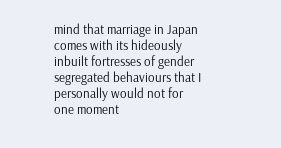mind that marriage in Japan comes with its hideously inbuilt fortresses of gender segregated behaviours that I personally would not for one moment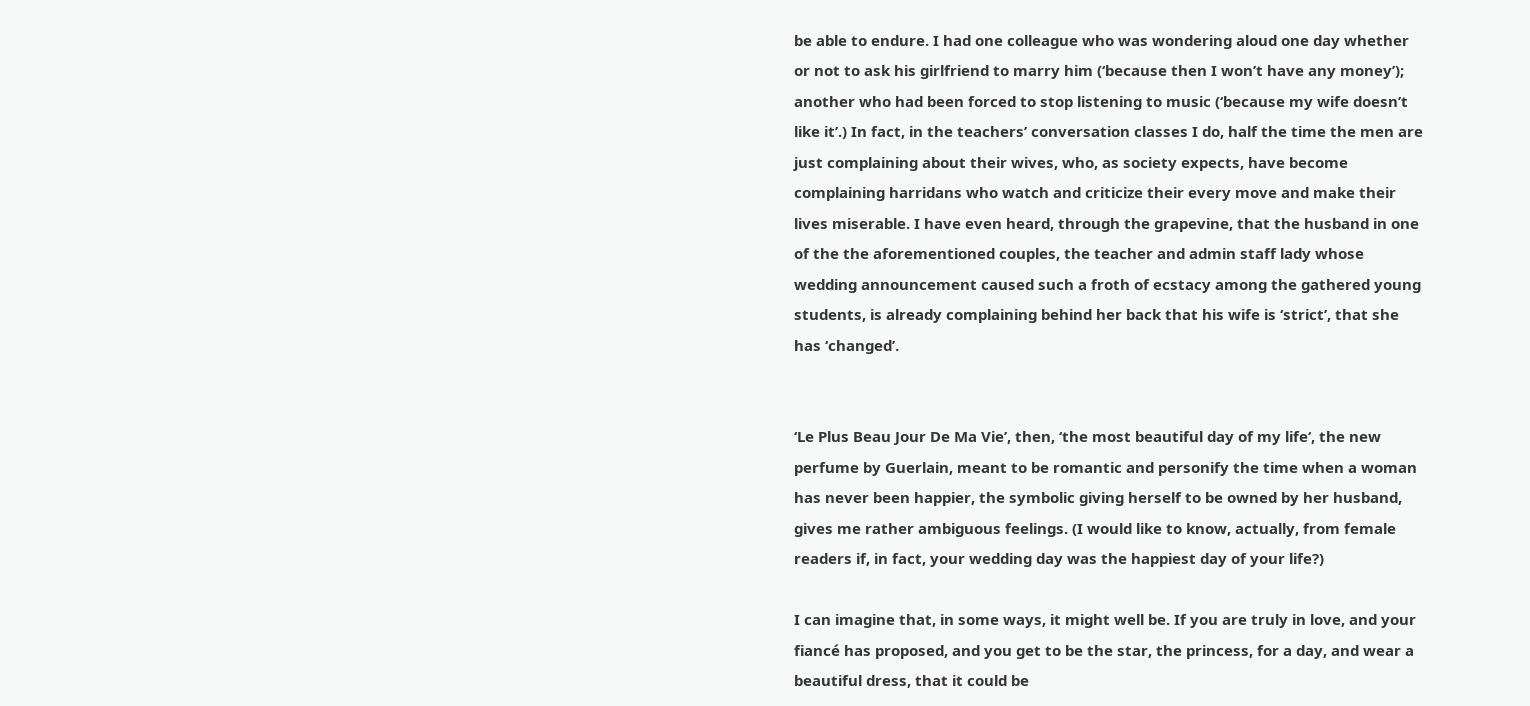be able to endure. I had one colleague who was wondering aloud one day whether or not to ask his girlfriend to marry him (‘because then I won’t have any money’); another who had been forced to stop listening to music (‘because my wife doesn’t like it’.) In fact, in the teachers’ conversation classes I do, half the time the men are just complaining about their wives, who, as society expects, have become complaining harridans who watch and criticize their every move and make their lives miserable. I have even heard, through the grapevine, that the husband in one of the the aforementioned couples, the teacher and admin staff lady whose wedding announcement caused such a froth of ecstacy among the gathered young students, is already complaining behind her back that his wife is ‘strict’, that she has ‘changed’.


‘Le Plus Beau Jour De Ma Vie’, then, ‘the most beautiful day of my life‘, the new perfume by Guerlain, meant to be romantic and personify the time when a woman has never been happier, the symbolic giving herself to be owned by her husband, gives me rather ambiguous feelings. (I would like to know, actually, from female readers if, in fact, your wedding day was the happiest day of your life?)

I can imagine that, in some ways, it might well be. If you are truly in love, and your fiancé has proposed, and you get to be the star, the princess, for a day, and wear a beautiful dress, that it could be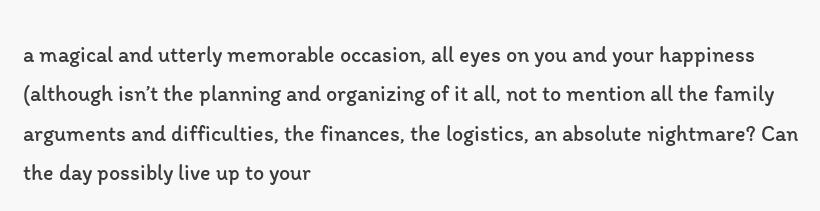a magical and utterly memorable occasion, all eyes on you and your happiness (although isn’t the planning and organizing of it all, not to mention all the family arguments and difficulties, the finances, the logistics, an absolute nightmare? Can the day possibly live up to your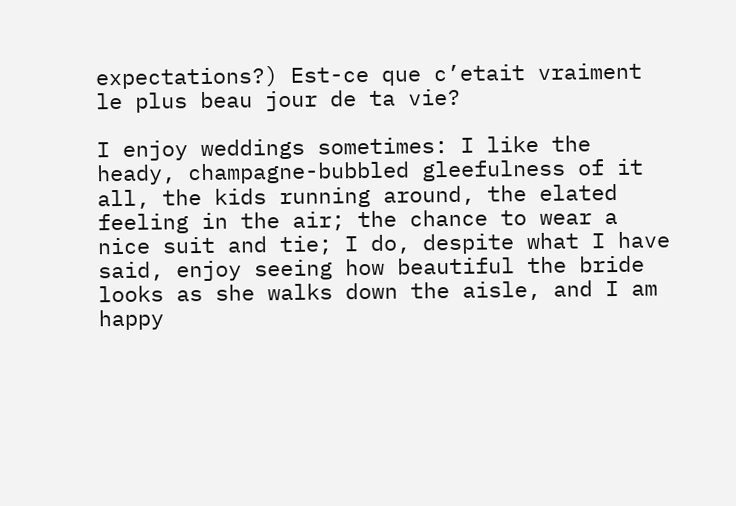expectations?) Est-ce que c’etait vraiment le plus beau jour de ta vie?

I enjoy weddings sometimes: I like the heady, champagne-bubbled gleefulness of it all, the kids running around, the elated feeling in the air; the chance to wear a nice suit and tie; I do, despite what I have said, enjoy seeing how beautiful the bride looks as she walks down the aisle, and I am happy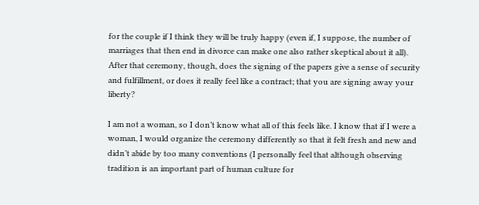for the couple if I think they will be truly happy (even if, I suppose, the number of marriages that then end in divorce can make one also rather skeptical about it all). After that ceremony, though, does the signing of the papers give a sense of security and fulfillment, or does it really feel like a contract; that you are signing away your liberty?

I am not a woman, so I don’t know what all of this feels like. I know that if I were a woman, I would organize the ceremony differently so that it felt fresh and new and didn’t abide by too many conventions (I personally feel that although observing tradition is an important part of human culture for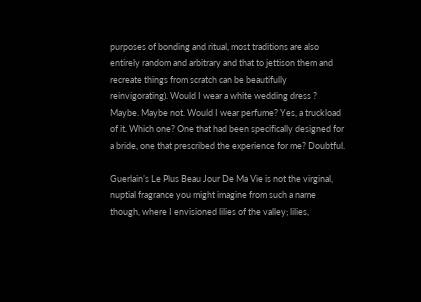purposes of bonding and ritual, most traditions are also entirely random and arbitrary and that to jettison them and recreate things from scratch can be beautifully reinvigorating). Would I wear a white wedding dress ? Maybe. Maybe not. Would I wear perfume? Yes, a truckload of it. Which one? One that had been specifically designed for a bride, one that prescribed the experience for me? Doubtful.

Guerlain’s Le Plus Beau Jour De Ma Vie is not the virginal, nuptial fragrance you might imagine from such a name though, where I envisioned lilies of the valley; lilies,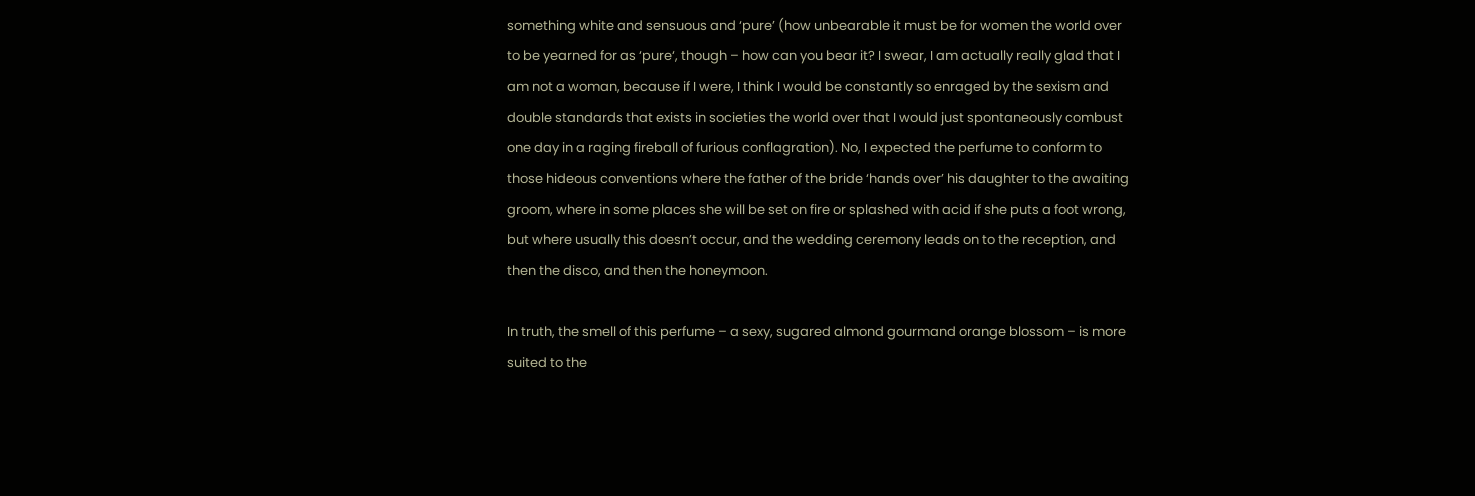something white and sensuous and ‘pure’ (how unbearable it must be for women the world over to be yearned for as ‘pure‘, though – how can you bear it? I swear, I am actually really glad that I am not a woman, because if I were, I think I would be constantly so enraged by the sexism and double standards that exists in societies the world over that I would just spontaneously combust one day in a raging fireball of furious conflagration). No, I expected the perfume to conform to those hideous conventions where the father of the bride ‘hands over’ his daughter to the awaiting groom, where in some places she will be set on fire or splashed with acid if she puts a foot wrong, but where usually this doesn’t occur, and the wedding ceremony leads on to the reception, and then the disco, and then the honeymoon.

In truth, the smell of this perfume – a sexy, sugared almond gourmand orange blossom – is more suited to the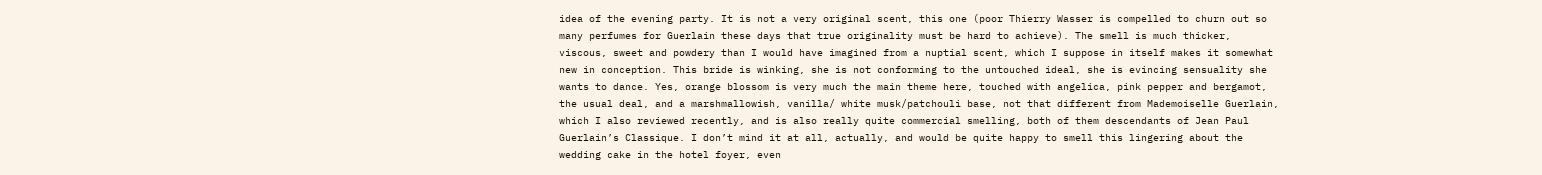idea of the evening party. It is not a very original scent, this one (poor Thierry Wasser is compelled to churn out so many perfumes for Guerlain these days that true originality must be hard to achieve). The smell is much thicker, viscous, sweet and powdery than I would have imagined from a nuptial scent, which I suppose in itself makes it somewhat new in conception. This bride is winking, she is not conforming to the untouched ideal, she is evincing sensuality she wants to dance. Yes, orange blossom is very much the main theme here, touched with angelica, pink pepper and bergamot, the usual deal, and a marshmallowish, vanilla/ white musk/patchouli base, not that different from Mademoiselle Guerlain, which I also reviewed recently, and is also really quite commercial smelling, both of them descendants of Jean Paul Guerlain’s Classique. I don’t mind it at all, actually, and would be quite happy to smell this lingering about the wedding cake in the hotel foyer, even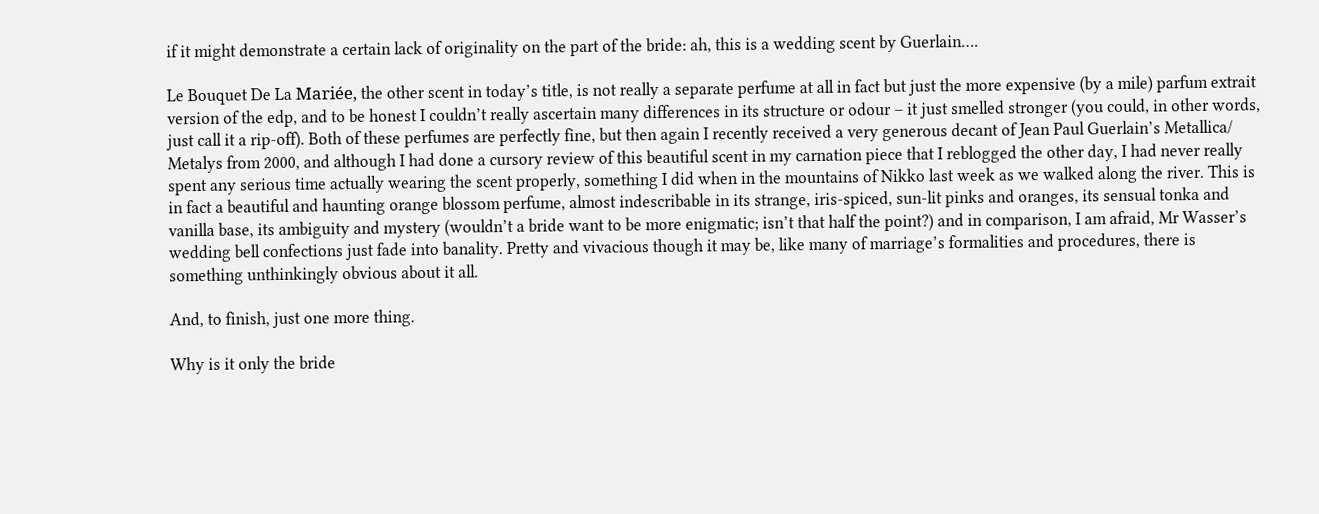if it might demonstrate a certain lack of originality on the part of the bride: ah, this is a wedding scent by Guerlain….

Le Bouquet De La Mariée, the other scent in today’s title, is not really a separate perfume at all in fact but just the more expensive (by a mile) parfum extrait version of the edp, and to be honest I couldn’t really ascertain many differences in its structure or odour – it just smelled stronger (you could, in other words, just call it a rip-off). Both of these perfumes are perfectly fine, but then again I recently received a very generous decant of Jean Paul Guerlain’s Metallica/ Metalys from 2000, and although I had done a cursory review of this beautiful scent in my carnation piece that I reblogged the other day, I had never really spent any serious time actually wearing the scent properly, something I did when in the mountains of Nikko last week as we walked along the river. This is in fact a beautiful and haunting orange blossom perfume, almost indescribable in its strange, iris-spiced, sun-lit pinks and oranges, its sensual tonka and vanilla base, its ambiguity and mystery (wouldn’t a bride want to be more enigmatic; isn’t that half the point?) and in comparison, I am afraid, Mr Wasser’s wedding bell confections just fade into banality. Pretty and vivacious though it may be, like many of marriage’s formalities and procedures, there is something unthinkingly obvious about it all.

And, to finish, just one more thing.

Why is it only the bride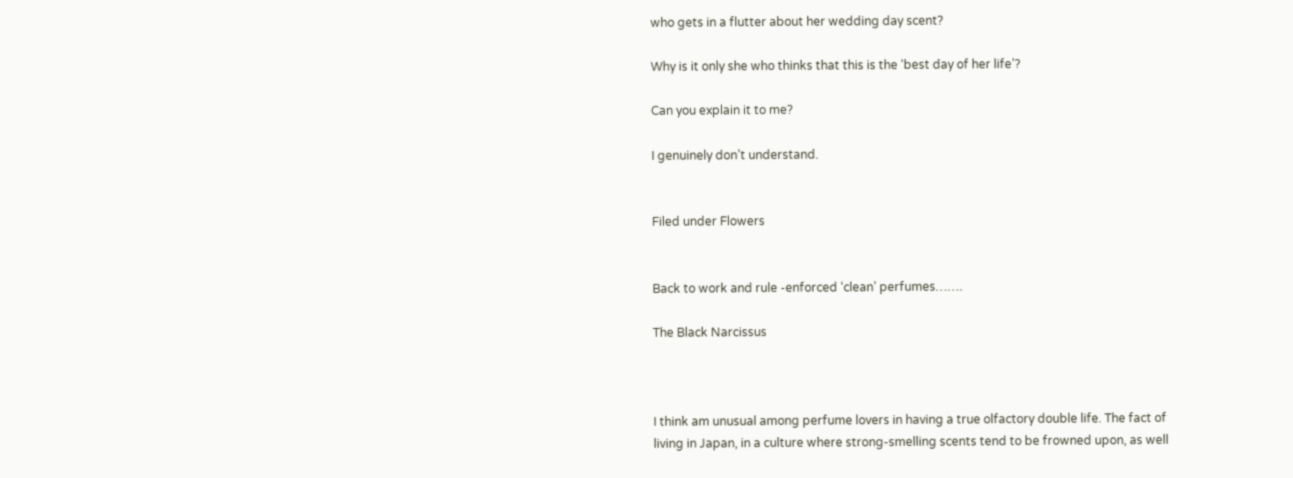who gets in a flutter about her wedding day scent?

Why is it only she who thinks that this is the ‘best day of her life’?

Can you explain it to me?

I genuinely don’t understand.


Filed under Flowers


Back to work and rule -enforced ‘clean’ perfumes…….

The Black Narcissus



I think am unusual among perfume lovers in having a true olfactory double life. The fact of living in Japan, in a culture where strong-smelling scents tend to be frowned upon, as well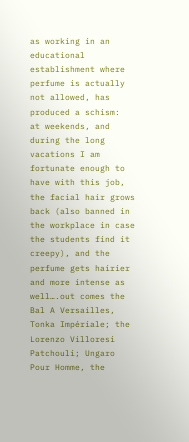as working in an educational establishment where perfume is actually not allowed, has produced a schism:  at weekends, and during the long vacations I am fortunate enough to have with this job, the facial hair grows back (also banned in the workplace in case the students find it creepy), and the perfume gets hairier and more intense as well….out comes the Bal A Versailles, Tonka Impériale; the Lorenzo Villoresi Patchouli; Ungaro Pour Homme, the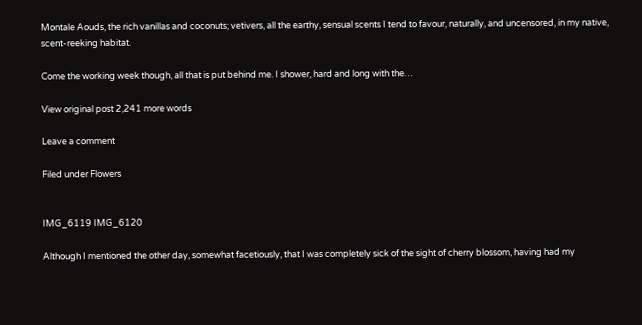Montale Aouds, the rich vanillas and coconuts; vetivers, all the earthy, sensual scents I tend to favour, naturally, and uncensored, in my native, scent-reeking habitat.

Come the working week though, all that is put behind me. I shower, hard and long with the…

View original post 2,241 more words

Leave a comment

Filed under Flowers


IMG_6119 IMG_6120

Although I mentioned the other day, somewhat facetiously, that I was completely sick of the sight of cherry blossom, having had my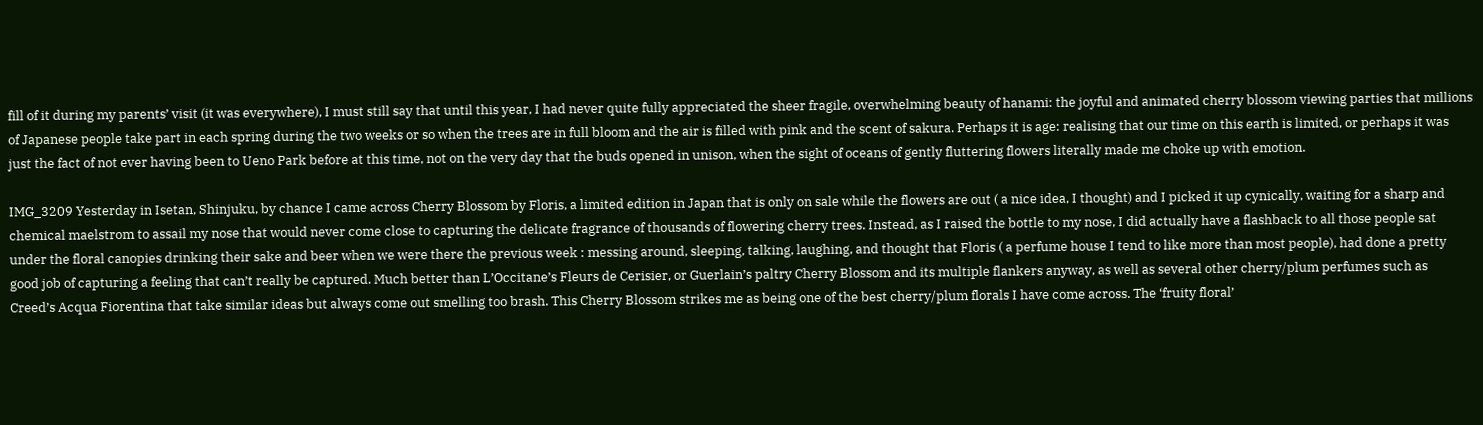fill of it during my parents’ visit (it was everywhere), I must still say that until this year, I had never quite fully appreciated the sheer fragile, overwhelming beauty of hanami: the joyful and animated cherry blossom viewing parties that millions of Japanese people take part in each spring during the two weeks or so when the trees are in full bloom and the air is filled with pink and the scent of sakura. Perhaps it is age: realising that our time on this earth is limited, or perhaps it was just the fact of not ever having been to Ueno Park before at this time, not on the very day that the buds opened in unison, when the sight of oceans of gently fluttering flowers literally made me choke up with emotion.

IMG_3209 Yesterday in Isetan, Shinjuku, by chance I came across Cherry Blossom by Floris, a limited edition in Japan that is only on sale while the flowers are out ( a nice idea, I thought) and I picked it up cynically, waiting for a sharp and chemical maelstrom to assail my nose that would never come close to capturing the delicate fragrance of thousands of flowering cherry trees. Instead, as I raised the bottle to my nose, I did actually have a flashback to all those people sat under the floral canopies drinking their sake and beer when we were there the previous week : messing around, sleeping, talking, laughing, and thought that Floris ( a perfume house I tend to like more than most people), had done a pretty good job of capturing a feeling that can’t really be captured. Much better than L’Occitane’s Fleurs de Cerisier, or Guerlain’s paltry Cherry Blossom and its multiple flankers anyway, as well as several other cherry/plum perfumes such as Creed’s Acqua Fiorentina that take similar ideas but always come out smelling too brash. This Cherry Blossom strikes me as being one of the best cherry/plum florals I have come across. The ‘fruity floral’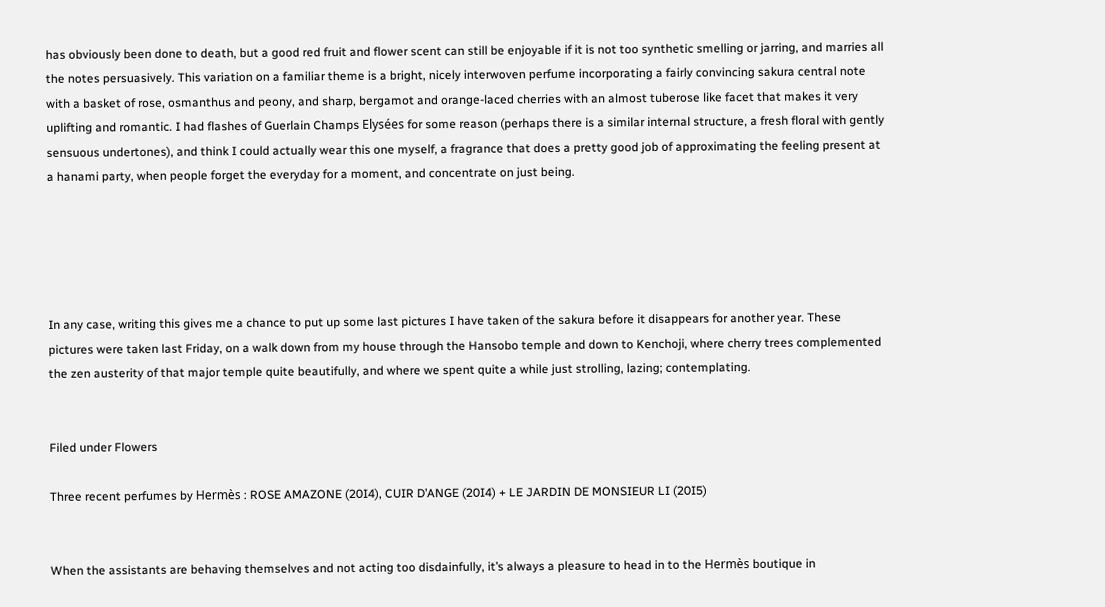has obviously been done to death, but a good red fruit and flower scent can still be enjoyable if it is not too synthetic smelling or jarring, and marries all the notes persuasively. This variation on a familiar theme is a bright, nicely interwoven perfume incorporating a fairly convincing sakura central note with a basket of rose, osmanthus and peony, and sharp, bergamot and orange-laced cherries with an almost tuberose like facet that makes it very uplifting and romantic. I had flashes of Guerlain Champs Elysées for some reason (perhaps there is a similar internal structure, a fresh floral with gently sensuous undertones), and think I could actually wear this one myself, a fragrance that does a pretty good job of approximating the feeling present at a hanami party, when people forget the everyday for a moment, and concentrate on just being.





In any case, writing this gives me a chance to put up some last pictures I have taken of the sakura before it disappears for another year. These pictures were taken last Friday, on a walk down from my house through the Hansobo temple and down to Kenchoji, where cherry trees complemented the zen austerity of that major temple quite beautifully, and where we spent quite a while just strolling, lazing; contemplating.


Filed under Flowers

Three recent perfumes by Hermès : ROSE AMAZONE (20I4), CUIR D’ANGE (20I4) + LE JARDIN DE MONSIEUR LI (20I5)


When the assistants are behaving themselves and not acting too disdainfully, it’s always a pleasure to head in to the Hermès boutique in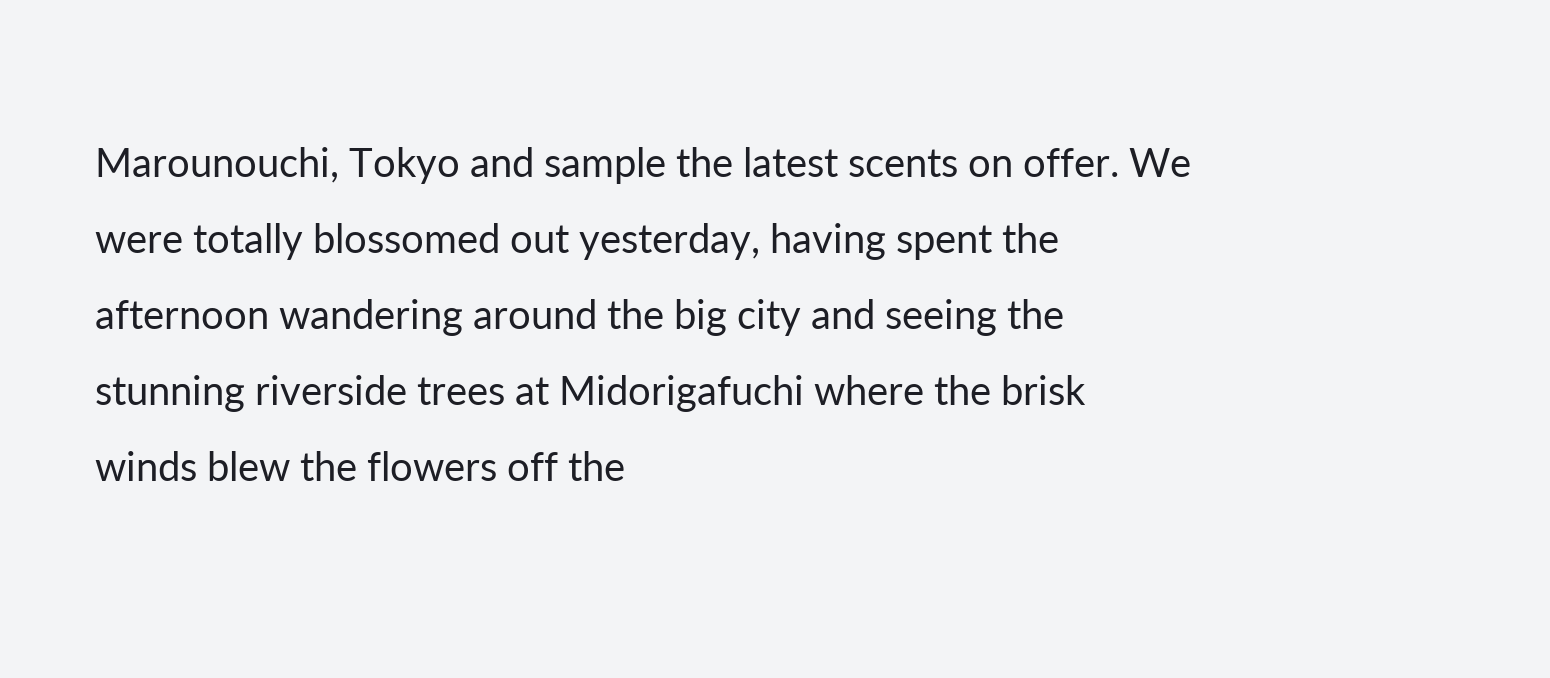Marounouchi, Tokyo and sample the latest scents on offer. We were totally blossomed out yesterday, having spent the afternoon wandering around the big city and seeing the stunning riverside trees at Midorigafuchi where the brisk winds blew the flowers off the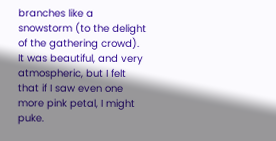branches like a snowstorm (to the delight of the gathering crowd). It was beautiful, and very atmospheric, but I felt that if I saw even one more pink petal, I might puke.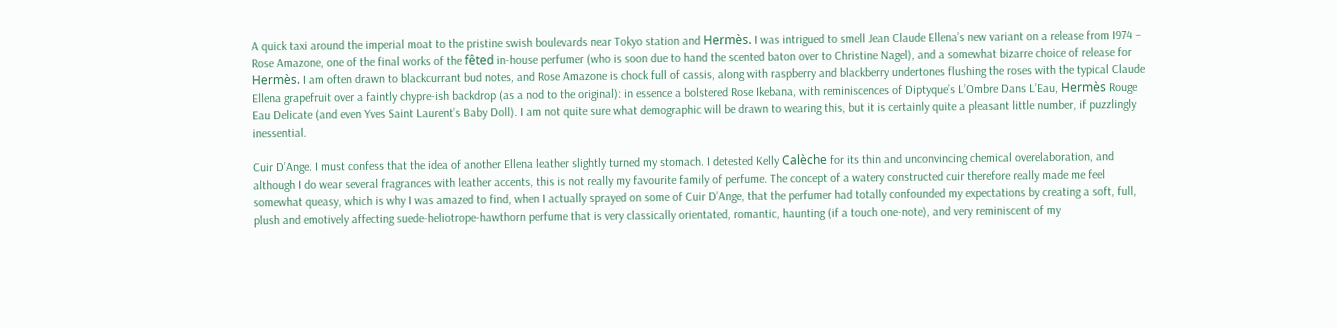A quick taxi around the imperial moat to the pristine swish boulevards near Tokyo station and Hermès. I was intrigued to smell Jean Claude Ellena’s new variant on a release from I974 – Rose Amazone, one of the final works of the fêted in-house perfumer (who is soon due to hand the scented baton over to Christine Nagel), and a somewhat bizarre choice of release for Hermès. I am often drawn to blackcurrant bud notes, and Rose Amazone is chock full of cassis, along with raspberry and blackberry undertones flushing the roses with the typical Claude Ellena grapefruit over a faintly chypre-ish backdrop (as a nod to the original): in essence a bolstered Rose Ikebana, with reminiscences of Diptyque’s L’Ombre Dans L’Eau, Hermès Rouge Eau Delicate (and even Yves Saint Laurent’s Baby Doll). I am not quite sure what demographic will be drawn to wearing this, but it is certainly quite a pleasant little number, if puzzlingly inessential.

Cuir D’Ange. I must confess that the idea of another Ellena leather slightly turned my stomach. I detested Kelly Calèche for its thin and unconvincing chemical overelaboration, and although I do wear several fragrances with leather accents, this is not really my favourite family of perfume. The concept of a watery constructed cuir therefore really made me feel somewhat queasy, which is why I was amazed to find, when I actually sprayed on some of Cuir D’Ange, that the perfumer had totally confounded my expectations by creating a soft, full, plush and emotively affecting suede-heliotrope-hawthorn perfume that is very classically orientated, romantic, haunting (if a touch one-note), and very reminiscent of my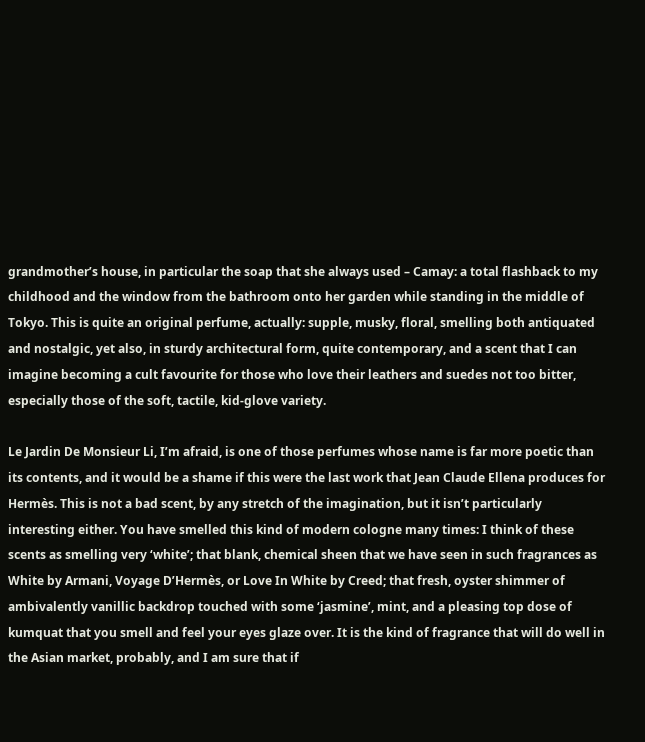grandmother’s house, in particular the soap that she always used – Camay: a total flashback to my childhood and the window from the bathroom onto her garden while standing in the middle of Tokyo. This is quite an original perfume, actually: supple, musky, floral, smelling both antiquated and nostalgic, yet also, in sturdy architectural form, quite contemporary, and a scent that I can imagine becoming a cult favourite for those who love their leathers and suedes not too bitter,  especially those of the soft, tactile, kid-glove variety.

Le Jardin De Monsieur Li, I’m afraid, is one of those perfumes whose name is far more poetic than its contents, and it would be a shame if this were the last work that Jean Claude Ellena produces for Hermès. This is not a bad scent, by any stretch of the imagination, but it isn’t particularly interesting either. You have smelled this kind of modern cologne many times: I think of these scents as smelling very ‘white’; that blank, chemical sheen that we have seen in such fragrances as White by Armani, Voyage D’Hermès, or Love In White by Creed; that fresh, oyster shimmer of ambivalently vanillic backdrop touched with some ‘jasmine’, mint, and a pleasing top dose of kumquat that you smell and feel your eyes glaze over. It is the kind of fragrance that will do well in the Asian market, probably, and I am sure that if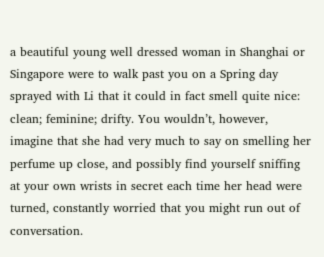a beautiful young well dressed woman in Shanghai or Singapore were to walk past you on a Spring day sprayed with Li that it could in fact smell quite nice: clean; feminine; drifty. You wouldn’t, however, imagine that she had very much to say on smelling her perfume up close, and possibly find yourself sniffing at your own wrists in secret each time her head were turned, constantly worried that you might run out of conversation.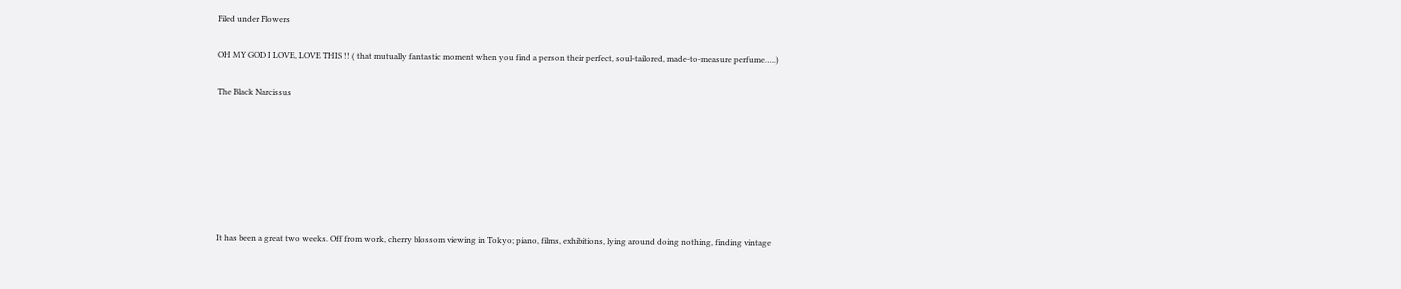Filed under Flowers

OH MY GOD I LOVE, LOVE THIS !! ( that mutually fantastic moment when you find a person their perfect, soul-tailored, made-to-measure perfume…..)

The Black Narcissus







It has been a great two weeks. Off from work, cherry blossom viewing in Tokyo; piano, films, exhibitions, lying around doing nothing, finding vintage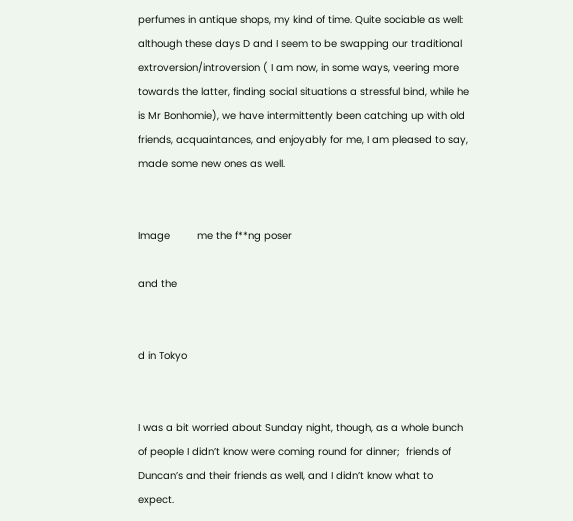perfumes in antique shops, my kind of time. Quite sociable as well: although these days D and I seem to be swapping our traditional extroversion/introversion ( I am now, in some ways, veering more towards the latter, finding social situations a stressful bind, while he is Mr Bonhomie), we have intermittently been catching up with old friends, acquaintances, and enjoyably for me, I am pleased to say, made some new ones as well.


Image         me the f**ng poser

and the


d in Tokyo


I was a bit worried about Sunday night, though, as a whole bunch of people I didn’t know were coming round for dinner;  friends of Duncan’s and their friends as well, and I didn’t know what to expect.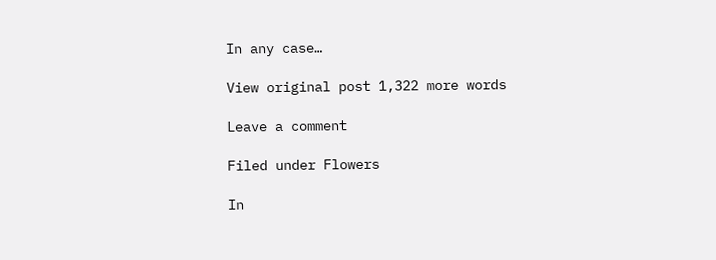In any case…

View original post 1,322 more words

Leave a comment

Filed under Flowers

In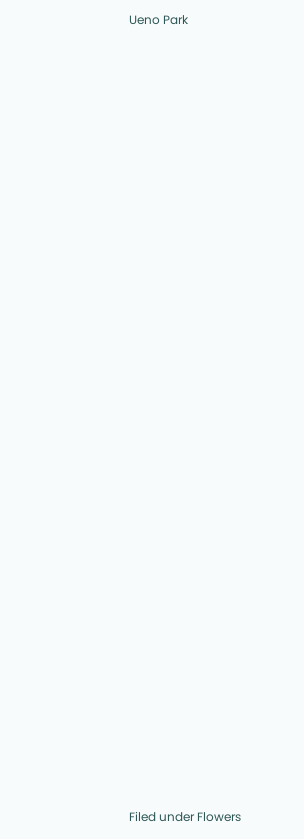Ueno Park


































Filed under Flowers